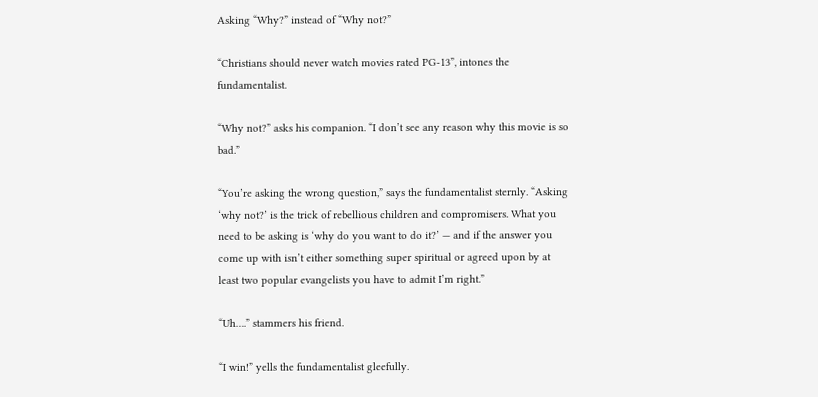Asking “Why?” instead of “Why not?”

“Christians should never watch movies rated PG-13”, intones the fundamentalist.

“Why not?” asks his companion. “I don’t see any reason why this movie is so bad.”

“You’re asking the wrong question,” says the fundamentalist sternly. “Asking ‘why not?’ is the trick of rebellious children and compromisers. What you need to be asking is ‘why do you want to do it?’ — and if the answer you come up with isn’t either something super spiritual or agreed upon by at least two popular evangelists you have to admit I’m right.”

“Uh….” stammers his friend.

“I win!” yells the fundamentalist gleefully.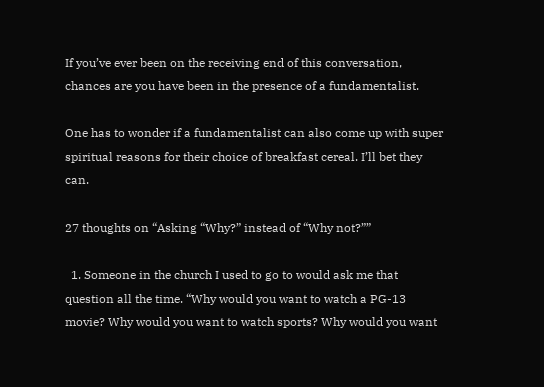If you’ve ever been on the receiving end of this conversation, chances are you have been in the presence of a fundamentalist.

One has to wonder if a fundamentalist can also come up with super spiritual reasons for their choice of breakfast cereal. I’ll bet they can.

27 thoughts on “Asking “Why?” instead of “Why not?””

  1. Someone in the church I used to go to would ask me that question all the time. “Why would you want to watch a PG-13 movie? Why would you want to watch sports? Why would you want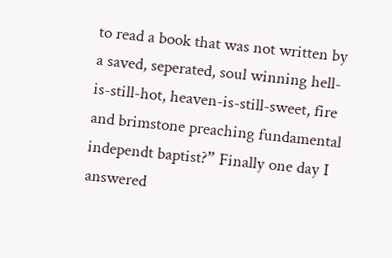to read a book that was not written by a saved, seperated, soul winning hell-is-still-hot, heaven-is-still-sweet, fire and brimstone preaching fundamental independt baptist?” Finally one day I answered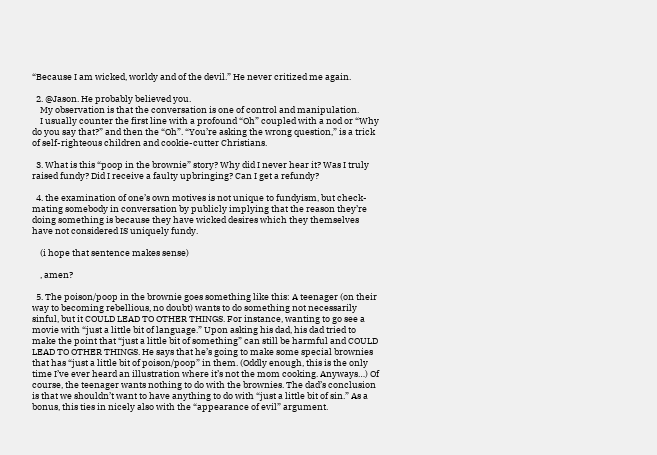“Because I am wicked, worldy and of the devil.” He never critized me again.

  2. @Jason. He probably believed you.
    My observation is that the conversation is one of control and manipulation.
    I usually counter the first line with a profound “Oh” coupled with a nod or “Why do you say that?” and then the “Oh”. “You’re asking the wrong question,” is a trick of self-righteous children and cookie-cutter Christians.

  3. What is this “poop in the brownie” story? Why did I never hear it? Was I truly raised fundy? Did I receive a faulty upbringing? Can I get a refundy?

  4. the examination of one’s own motives is not unique to fundyism, but check-mating somebody in conversation by publicly implying that the reason they’re doing something is because they have wicked desires which they themselves have not considered IS uniquely fundy.

    (i hope that sentence makes sense)

    , amen?

  5. The poison/poop in the brownie goes something like this: A teenager (on their way to becoming rebellious, no doubt) wants to do something not necessarily sinful, but it COULD LEAD TO OTHER THINGS. For instance, wanting to go see a movie with “just a little bit of language.” Upon asking his dad, his dad tried to make the point that “just a little bit of something” can still be harmful and COULD LEAD TO OTHER THINGS. He says that he’s going to make some special brownies that has “just a little bit of poison/poop” in them. (Oddly enough, this is the only time I’ve ever heard an illustration where it’s not the mom cooking. Anyways…) Of course, the teenager wants nothing to do with the brownies. The dad’s conclusion is that we shouldn’t want to have anything to do with “just a little bit of sin.” As a bonus, this ties in nicely also with the “appearance of evil” argument.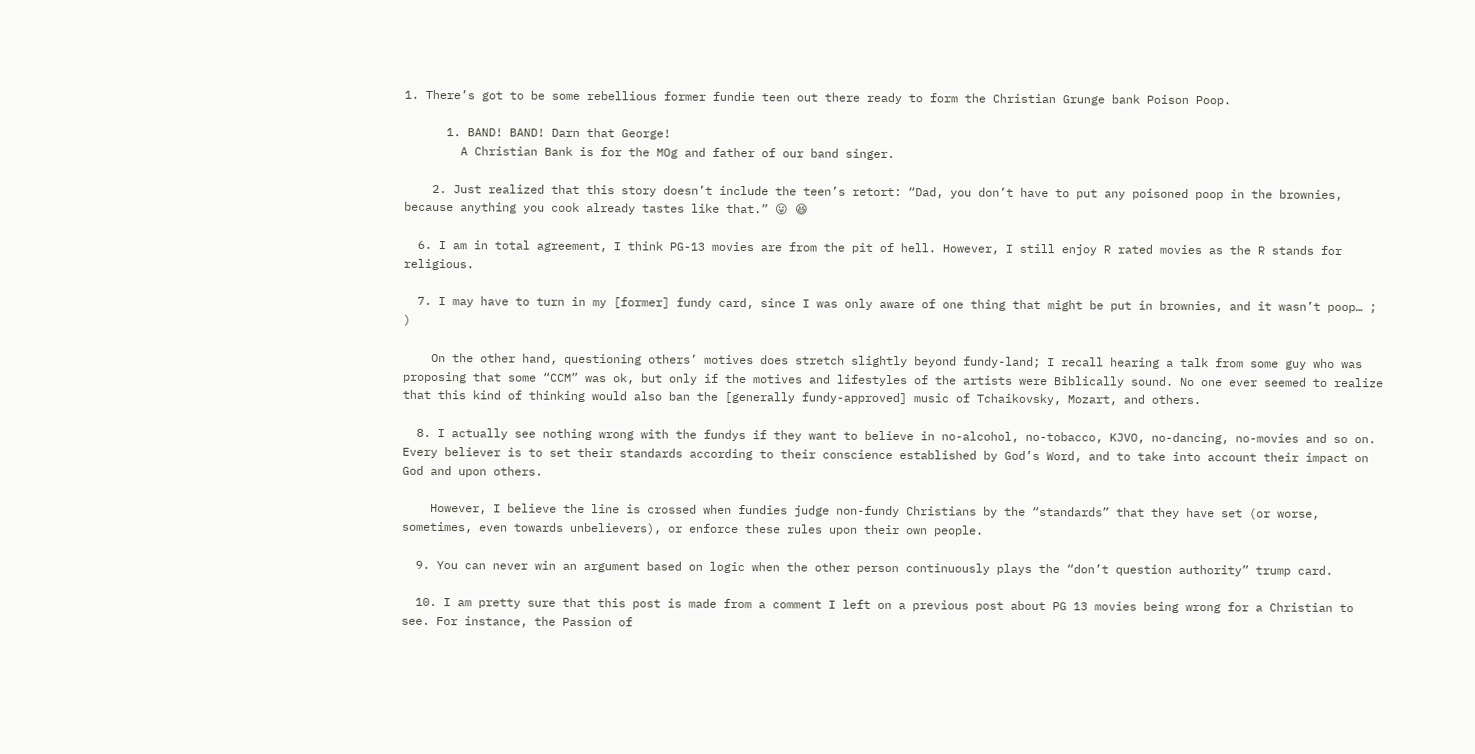1. There’s got to be some rebellious former fundie teen out there ready to form the Christian Grunge bank Poison Poop.

      1. BAND! BAND! Darn that George!
        A Christian Bank is for the MOg and father of our band singer.

    2. Just realized that this story doesn’t include the teen’s retort: “Dad, you don’t have to put any poisoned poop in the brownies, because anything you cook already tastes like that.” 😛 😆

  6. I am in total agreement, I think PG-13 movies are from the pit of hell. However, I still enjoy R rated movies as the R stands for religious.

  7. I may have to turn in my [former] fundy card, since I was only aware of one thing that might be put in brownies, and it wasn’t poop… ; )

    On the other hand, questioning others’ motives does stretch slightly beyond fundy-land; I recall hearing a talk from some guy who was proposing that some “CCM” was ok, but only if the motives and lifestyles of the artists were Biblically sound. No one ever seemed to realize that this kind of thinking would also ban the [generally fundy-approved] music of Tchaikovsky, Mozart, and others.

  8. I actually see nothing wrong with the fundys if they want to believe in no-alcohol, no-tobacco, KJVO, no-dancing, no-movies and so on. Every believer is to set their standards according to their conscience established by God’s Word, and to take into account their impact on God and upon others.

    However, I believe the line is crossed when fundies judge non-fundy Christians by the “standards” that they have set (or worse, sometimes, even towards unbelievers), or enforce these rules upon their own people.

  9. You can never win an argument based on logic when the other person continuously plays the “don’t question authority” trump card.

  10. I am pretty sure that this post is made from a comment I left on a previous post about PG 13 movies being wrong for a Christian to see. For instance, the Passion of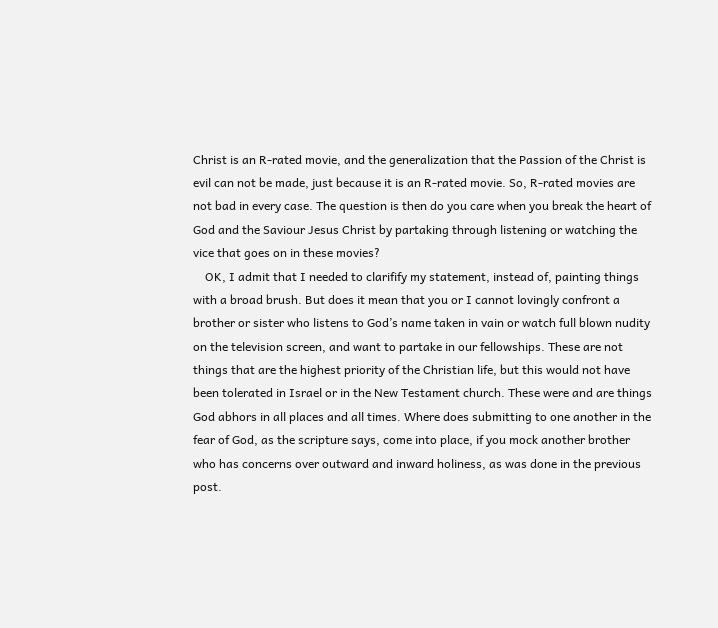Christ is an R-rated movie, and the generalization that the Passion of the Christ is evil can not be made, just because it is an R-rated movie. So, R-rated movies are not bad in every case. The question is then do you care when you break the heart of God and the Saviour Jesus Christ by partaking through listening or watching the vice that goes on in these movies?
    OK, I admit that I needed to clarifify my statement, instead of, painting things with a broad brush. But does it mean that you or I cannot lovingly confront a brother or sister who listens to God’s name taken in vain or watch full blown nudity on the television screen, and want to partake in our fellowships. These are not things that are the highest priority of the Christian life, but this would not have been tolerated in Israel or in the New Testament church. These were and are things God abhors in all places and all times. Where does submitting to one another in the fear of God, as the scripture says, come into place, if you mock another brother who has concerns over outward and inward holiness, as was done in the previous post.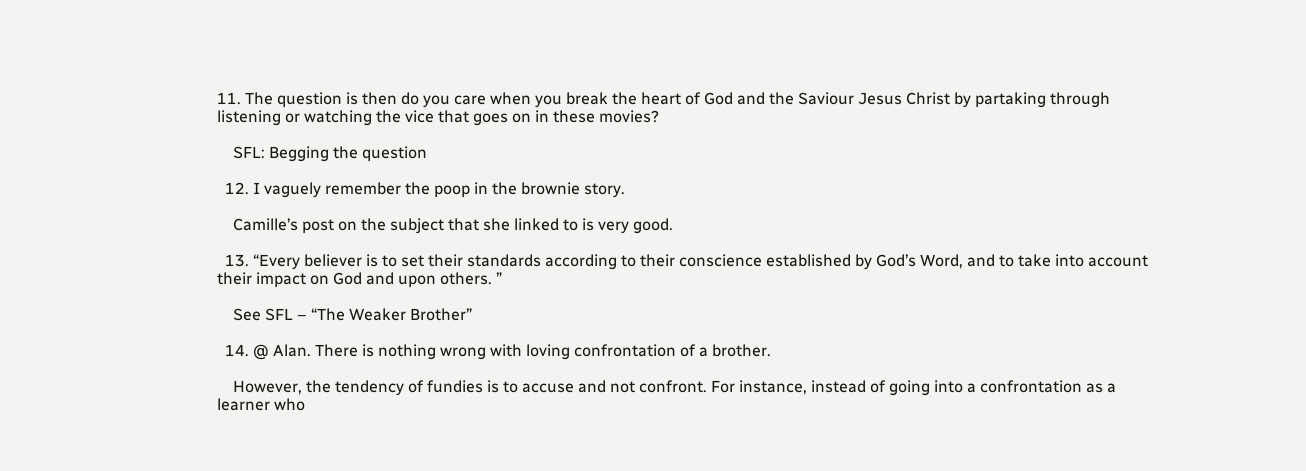11. The question is then do you care when you break the heart of God and the Saviour Jesus Christ by partaking through listening or watching the vice that goes on in these movies?

    SFL: Begging the question

  12. I vaguely remember the poop in the brownie story.

    Camille’s post on the subject that she linked to is very good.

  13. “Every believer is to set their standards according to their conscience established by God’s Word, and to take into account their impact on God and upon others. ”

    See SFL – “The Weaker Brother”

  14. @ Alan. There is nothing wrong with loving confrontation of a brother.

    However, the tendency of fundies is to accuse and not confront. For instance, instead of going into a confrontation as a learner who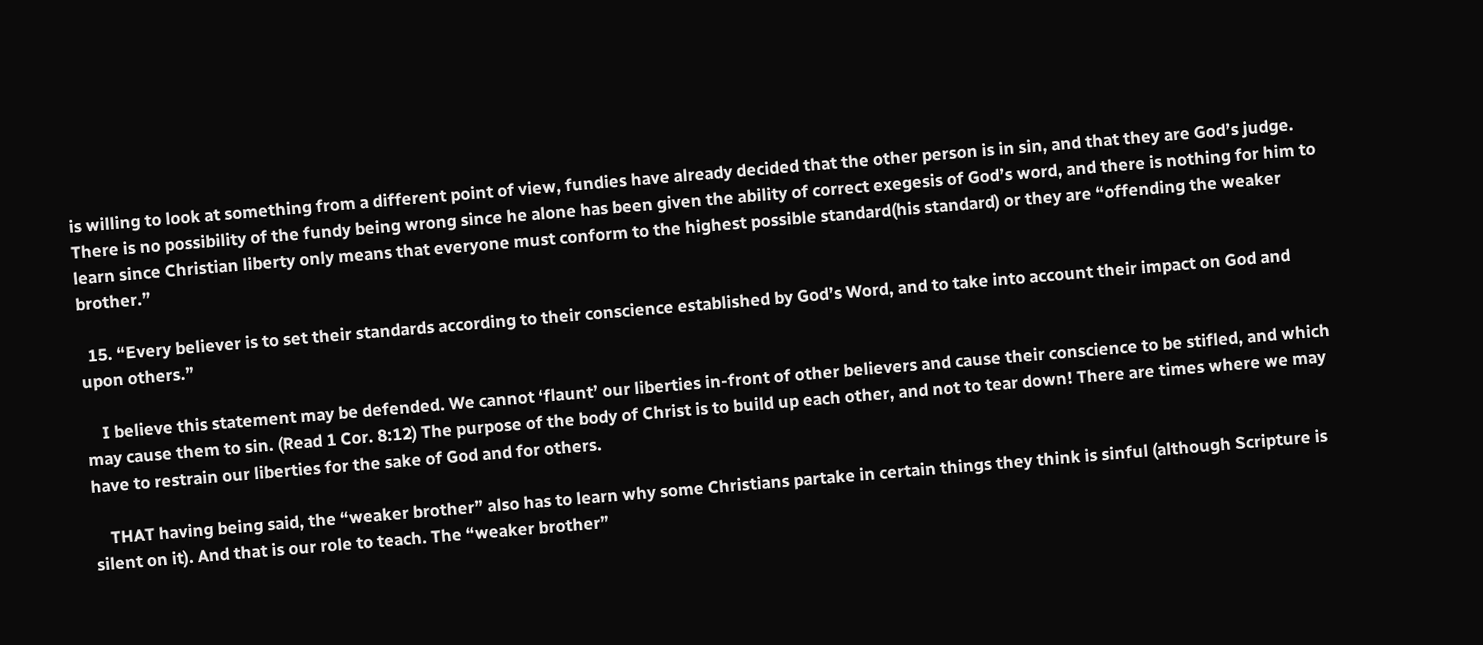is willing to look at something from a different point of view, fundies have already decided that the other person is in sin, and that they are God’s judge. There is no possibility of the fundy being wrong since he alone has been given the ability of correct exegesis of God’s word, and there is nothing for him to learn since Christian liberty only means that everyone must conform to the highest possible standard(his standard) or they are “offending the weaker brother.”

  15. “Every believer is to set their standards according to their conscience established by God’s Word, and to take into account their impact on God and upon others.”

    I believe this statement may be defended. We cannot ‘flaunt’ our liberties in-front of other believers and cause their conscience to be stifled, and which may cause them to sin. (Read 1 Cor. 8:12) The purpose of the body of Christ is to build up each other, and not to tear down! There are times where we may have to restrain our liberties for the sake of God and for others.

    THAT having being said, the “weaker brother” also has to learn why some Christians partake in certain things they think is sinful (although Scripture is silent on it). And that is our role to teach. The “weaker brother”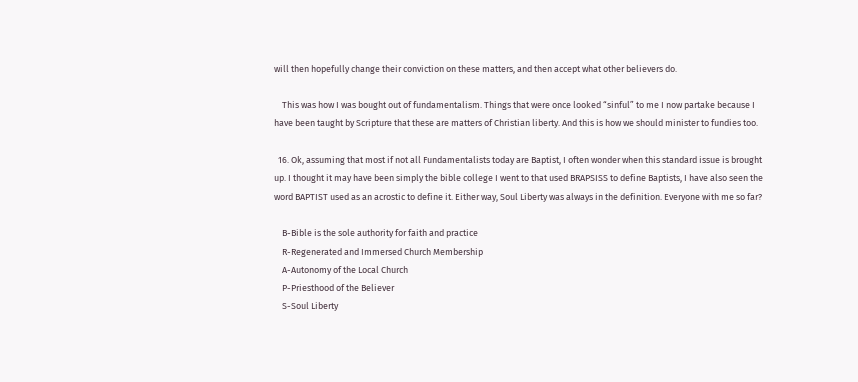will then hopefully change their conviction on these matters, and then accept what other believers do.

    This was how I was bought out of fundamentalism. Things that were once looked “sinful” to me I now partake because I have been taught by Scripture that these are matters of Christian liberty. And this is how we should minister to fundies too.

  16. Ok, assuming that most if not all Fundamentalists today are Baptist, I often wonder when this standard issue is brought up. I thought it may have been simply the bible college I went to that used BRAPSISS to define Baptists, I have also seen the word BAPTIST used as an acrostic to define it. Either way, Soul Liberty was always in the definition. Everyone with me so far?

    B-Bible is the sole authority for faith and practice
    R-Regenerated and Immersed Church Membership
    A-Autonomy of the Local Church
    P-Priesthood of the Believer
    S-Soul Liberty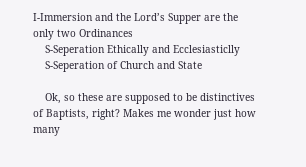I-Immersion and the Lord’s Supper are the only two Ordinances
    S-Seperation Ethically and Ecclesiasticlly
    S-Seperation of Church and State

    Ok, so these are supposed to be distinctives of Baptists, right? Makes me wonder just how many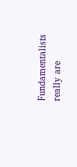Fundamentalists really are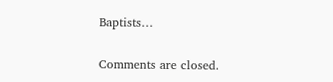Baptists…

Comments are closed.